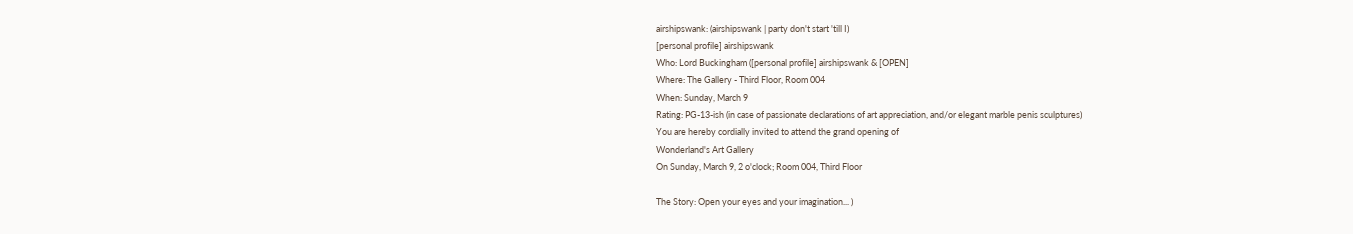airshipswank: (airshipswank | party don't start 'till I)
[personal profile] airshipswank
Who: Lord Buckingham ([personal profile] airshipswank & [OPEN]
Where: The Gallery - Third Floor, Room 004
When: Sunday, March 9
Rating: PG-13-ish (in case of passionate declarations of art appreciation, and/or elegant marble penis sculptures)
You are hereby cordially invited to attend the grand opening of
Wonderland's Art Gallery
On Sunday, March 9, 2 o'clock; Room 004, Third Floor

The Story: Open your eyes and your imagination... )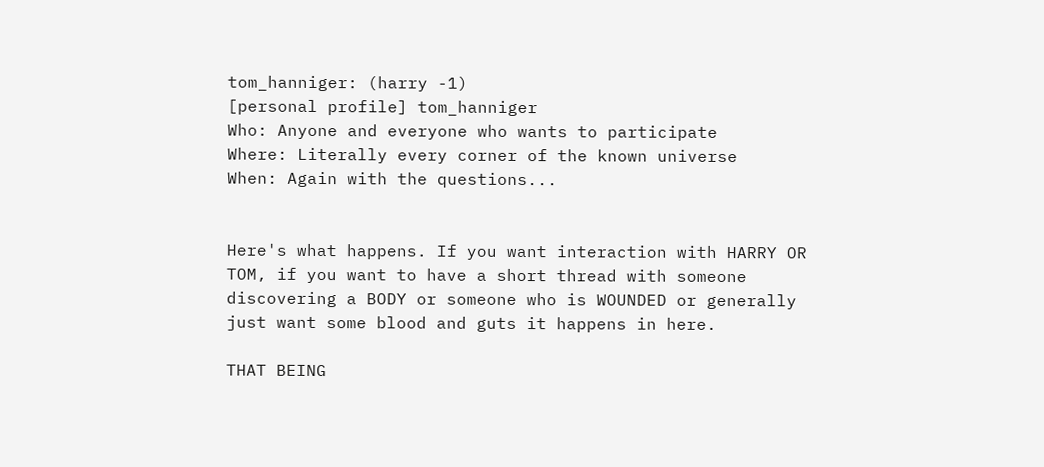tom_hanniger: (harry -1)
[personal profile] tom_hanniger
Who: Anyone and everyone who wants to participate
Where: Literally every corner of the known universe
When: Again with the questions...


Here's what happens. If you want interaction with HARRY OR TOM, if you want to have a short thread with someone discovering a BODY or someone who is WOUNDED or generally just want some blood and guts it happens in here.

THAT BEING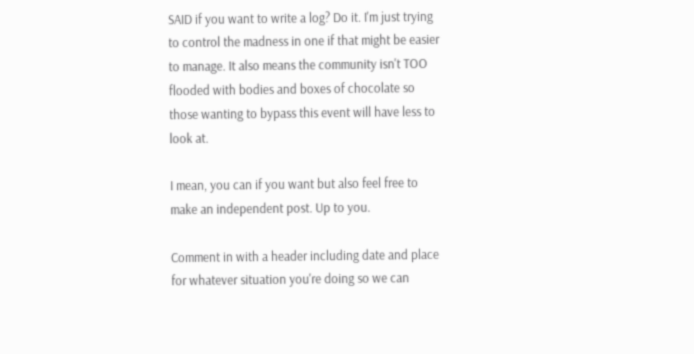SAID if you want to write a log? Do it. I'm just trying to control the madness in one if that might be easier to manage. It also means the community isn't TOO flooded with bodies and boxes of chocolate so those wanting to bypass this event will have less to look at.

I mean, you can if you want but also feel free to make an independent post. Up to you.

Comment in with a header including date and place for whatever situation you're doing so we can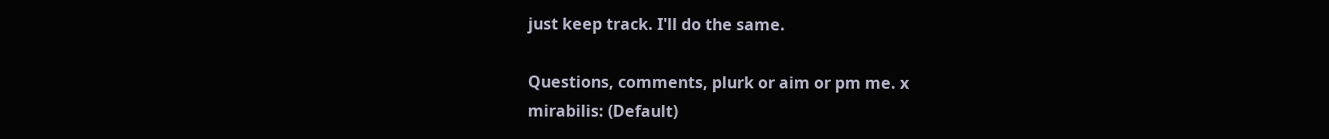just keep track. I'll do the same.

Questions, comments, plurk or aim or pm me. x
mirabilis: (Default)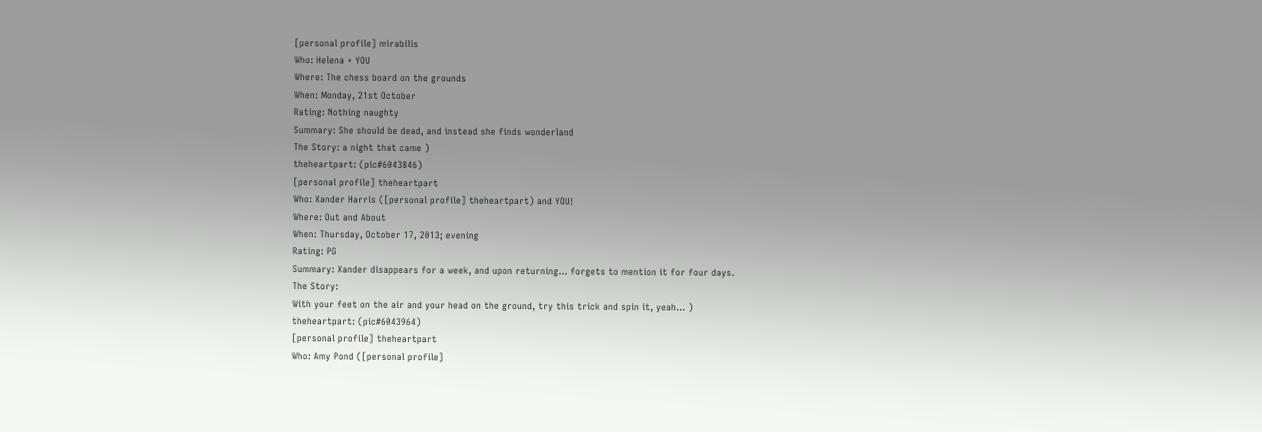[personal profile] mirabilis
Who: Helena + YOU
Where: The chess board on the grounds
When: Monday, 21st October
Rating: Nothing naughty
Summary: She should be dead, and instead she finds wonderland
The Story: a night that came )
theheartpart: (pic#6043846)
[personal profile] theheartpart
Who: Xander Harris ([personal profile] theheartpart) and YOU!
Where: Out and About
When: Thursday, October 17, 2013; evening
Rating: PG
Summary: Xander disappears for a week, and upon returning... forgets to mention it for four days.
The Story:
With your feet on the air and your head on the ground, try this trick and spin it, yeah... )
theheartpart: (pic#6043964)
[personal profile] theheartpart
Who: Amy Pond ([personal profile]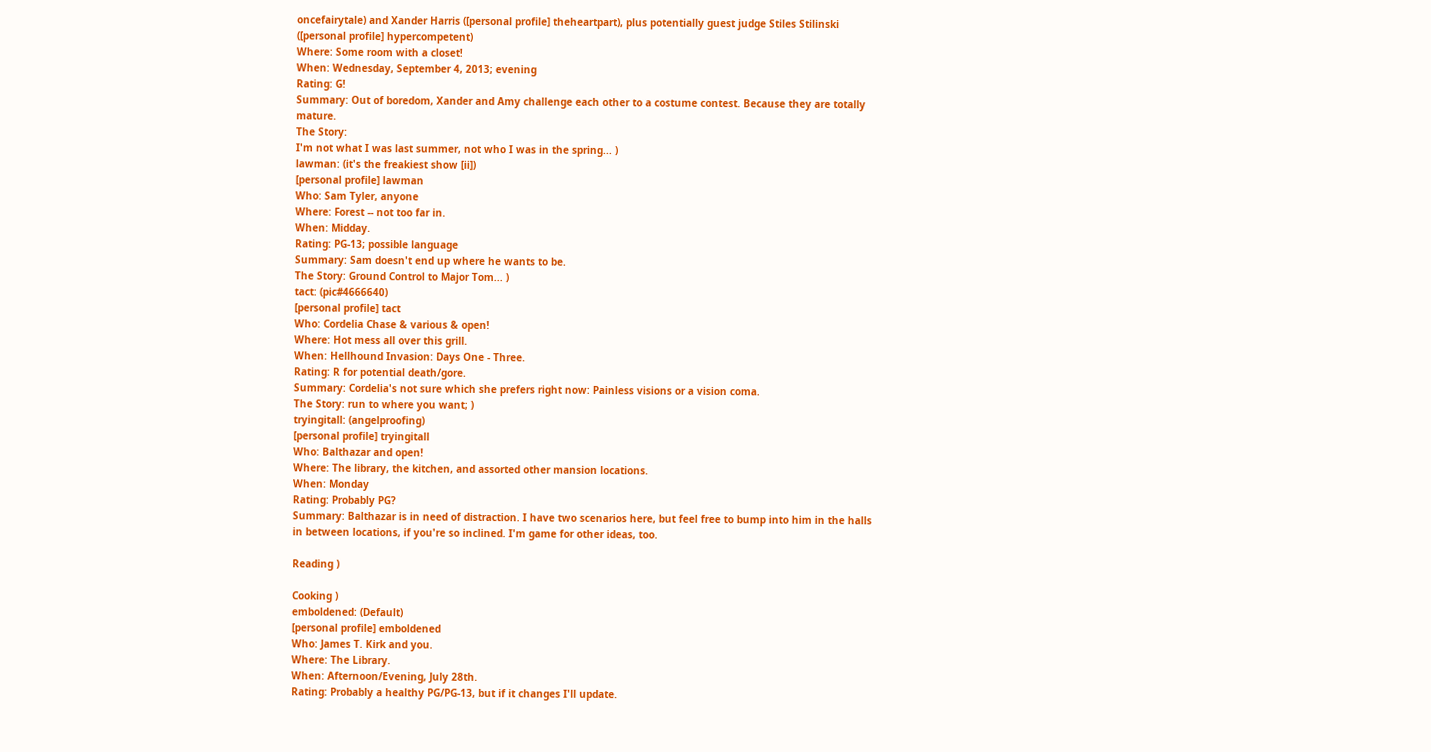oncefairytale) and Xander Harris ([personal profile] theheartpart), plus potentially guest judge Stiles Stilinski ([personal profile] hypercompetent)
Where: Some room with a closet!
When: Wednesday, September 4, 2013; evening
Rating: G!
Summary: Out of boredom, Xander and Amy challenge each other to a costume contest. Because they are totally mature.
The Story:
I'm not what I was last summer, not who I was in the spring... )
lawman: (it's the freakiest show [ii])
[personal profile] lawman
Who: Sam Tyler, anyone
Where: Forest -- not too far in.
When: Midday.
Rating: PG-13; possible language
Summary: Sam doesn't end up where he wants to be.
The Story: Ground Control to Major Tom... )
tact: (pic#4666640)
[personal profile] tact
Who: Cordelia Chase & various & open!
Where: Hot mess all over this grill.
When: Hellhound Invasion: Days One - Three.
Rating: R for potential death/gore.
Summary: Cordelia's not sure which she prefers right now: Painless visions or a vision coma.
The Story: run to where you want; )
tryingitall: (angelproofing)
[personal profile] tryingitall
Who: Balthazar and open!
Where: The library, the kitchen, and assorted other mansion locations.
When: Monday
Rating: Probably PG?
Summary: Balthazar is in need of distraction. I have two scenarios here, but feel free to bump into him in the halls in between locations, if you're so inclined. I'm game for other ideas, too.

Reading )

Cooking )
emboldened: (Default)
[personal profile] emboldened
Who: James T. Kirk and you.
Where: The Library.
When: Afternoon/Evening, July 28th.
Rating: Probably a healthy PG/PG-13, but if it changes I'll update.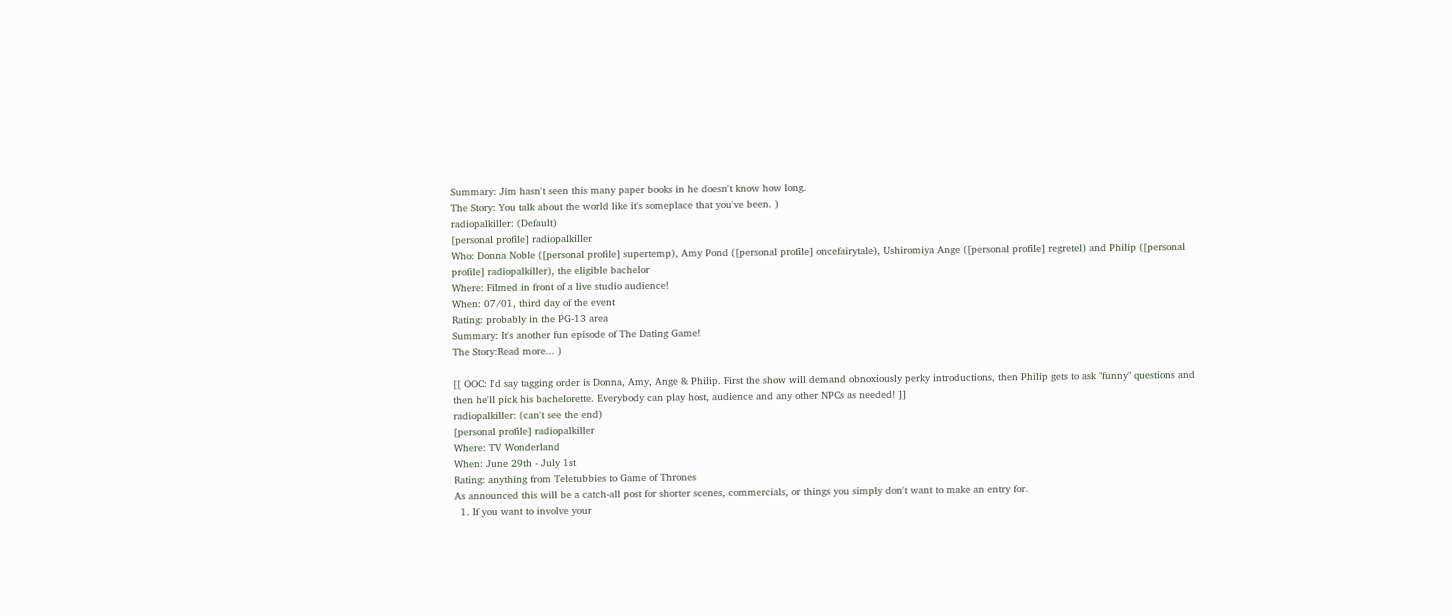Summary: Jim hasn't seen this many paper books in he doesn't know how long.
The Story: You talk about the world like it's someplace that you've been. )
radiopalkiller: (Default)
[personal profile] radiopalkiller
Who: Donna Noble ([personal profile] supertemp), Amy Pond ([personal profile] oncefairytale), Ushiromiya Ange ([personal profile] regretel) and Philip ([personal profile] radiopalkiller), the eligible bachelor
Where: Filmed in front of a live studio audience!
When: 07/01, third day of the event
Rating: probably in the PG-13 area
Summary: It's another fun episode of The Dating Game!
The Story:Read more... )

[[ OOC: I'd say tagging order is Donna, Amy, Ange & Philip. First the show will demand obnoxiously perky introductions, then Philip gets to ask "funny" questions and then he'll pick his bachelorette. Everybody can play host, audience and any other NPCs as needed! ]]
radiopalkiller: (can't see the end)
[personal profile] radiopalkiller
Where: TV Wonderland
When: June 29th - July 1st
Rating: anything from Teletubbies to Game of Thrones
As announced this will be a catch-all post for shorter scenes, commercials, or things you simply don't want to make an entry for.
  1. If you want to involve your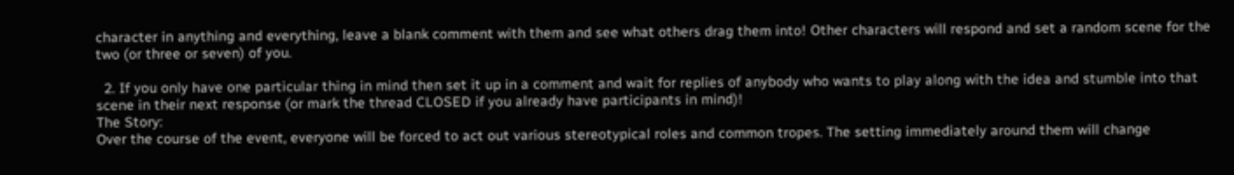character in anything and everything, leave a blank comment with them and see what others drag them into! Other characters will respond and set a random scene for the two (or three or seven) of you.

  2. If you only have one particular thing in mind then set it up in a comment and wait for replies of anybody who wants to play along with the idea and stumble into that scene in their next response (or mark the thread CLOSED if you already have participants in mind)!
The Story:
Over the course of the event, everyone will be forced to act out various stereotypical roles and common tropes. The setting immediately around them will change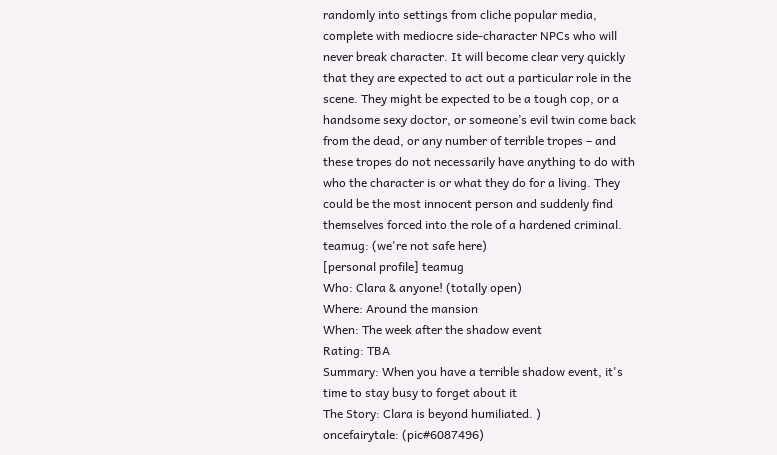randomly into settings from cliche popular media, complete with mediocre side-character NPCs who will never break character. It will become clear very quickly that they are expected to act out a particular role in the scene. They might be expected to be a tough cop, or a handsome sexy doctor, or someone’s evil twin come back from the dead, or any number of terrible tropes – and these tropes do not necessarily have anything to do with who the character is or what they do for a living. They could be the most innocent person and suddenly find themselves forced into the role of a hardened criminal.
teamug: (we're not safe here)
[personal profile] teamug
Who: Clara & anyone! (totally open)
Where: Around the mansion
When: The week after the shadow event
Rating: TBA
Summary: When you have a terrible shadow event, it's time to stay busy to forget about it
The Story: Clara is beyond humiliated. )
oncefairytale: (pic#6087496)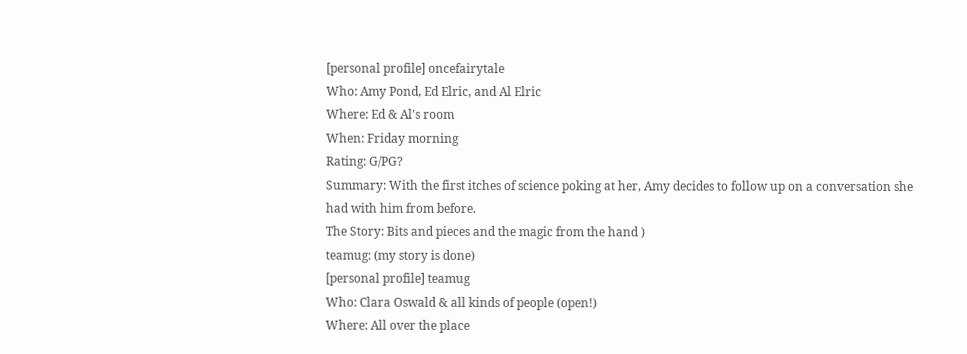[personal profile] oncefairytale
Who: Amy Pond, Ed Elric, and Al Elric
Where: Ed & Al's room
When: Friday morning
Rating: G/PG?
Summary: With the first itches of science poking at her, Amy decides to follow up on a conversation she had with him from before.
The Story: Bits and pieces and the magic from the hand )
teamug: (my story is done)
[personal profile] teamug
Who: Clara Oswald & all kinds of people (open!)
Where: All over the place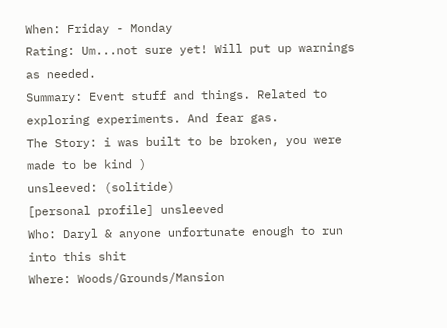When: Friday - Monday
Rating: Um...not sure yet! Will put up warnings as needed.
Summary: Event stuff and things. Related to exploring experiments. And fear gas.
The Story: i was built to be broken, you were made to be kind )
unsleeved: (solitide)
[personal profile] unsleeved
Who: Daryl & anyone unfortunate enough to run into this shit
Where: Woods/Grounds/Mansion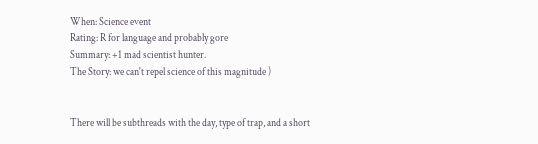When: Science event
Rating: R for language and probably gore
Summary: +1 mad scientist hunter.
The Story: we can't repel science of this magnitude )


There will be subthreads with the day, type of trap, and a short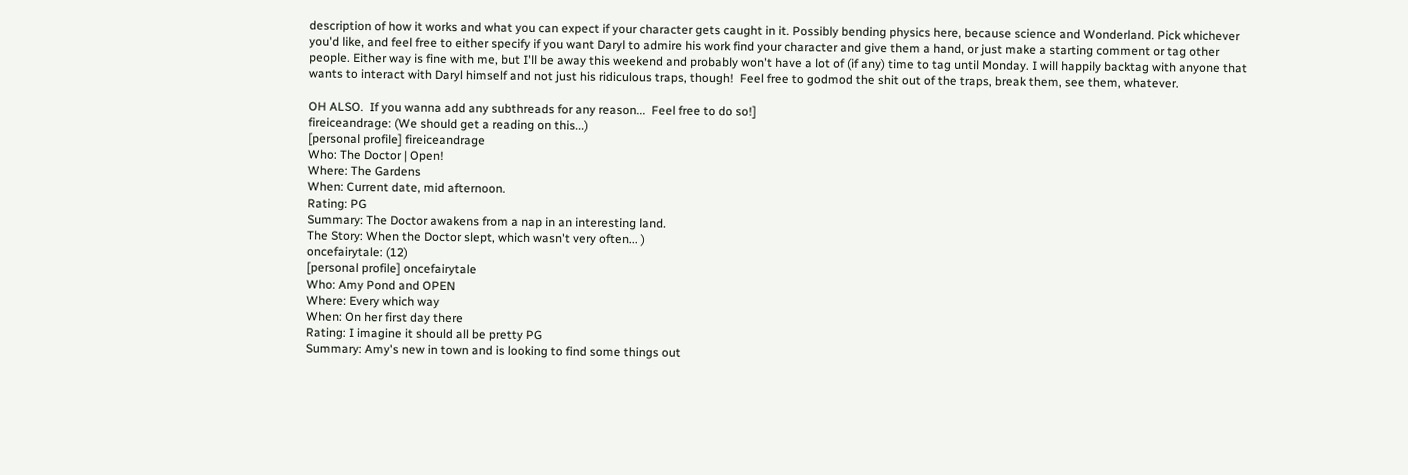description of how it works and what you can expect if your character gets caught in it. Possibly bending physics here, because science and Wonderland. Pick whichever you'd like, and feel free to either specify if you want Daryl to admire his work find your character and give them a hand, or just make a starting comment or tag other people. Either way is fine with me, but I'll be away this weekend and probably won't have a lot of (if any) time to tag until Monday. I will happily backtag with anyone that wants to interact with Daryl himself and not just his ridiculous traps, though!  Feel free to godmod the shit out of the traps, break them, see them, whatever.

OH ALSO.  If you wanna add any subthreads for any reason...  Feel free to do so!]
fireiceandrage: (We should get a reading on this...)
[personal profile] fireiceandrage
Who: The Doctor | Open!
Where: The Gardens
When: Current date, mid afternoon.
Rating: PG
Summary: The Doctor awakens from a nap in an interesting land.
The Story: When the Doctor slept, which wasn't very often... )
oncefairytale: (12)
[personal profile] oncefairytale
Who: Amy Pond and OPEN
Where: Every which way
When: On her first day there
Rating: I imagine it should all be pretty PG
Summary: Amy's new in town and is looking to find some things out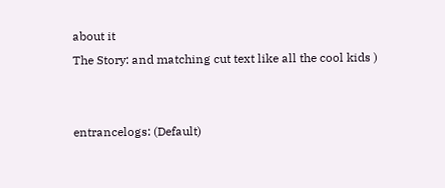about it
The Story: and matching cut text like all the cool kids )


entrancelogs: (Default)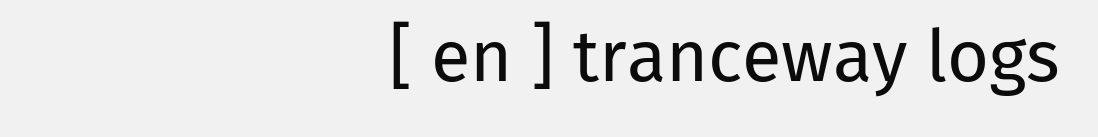[ en ] tranceway logs